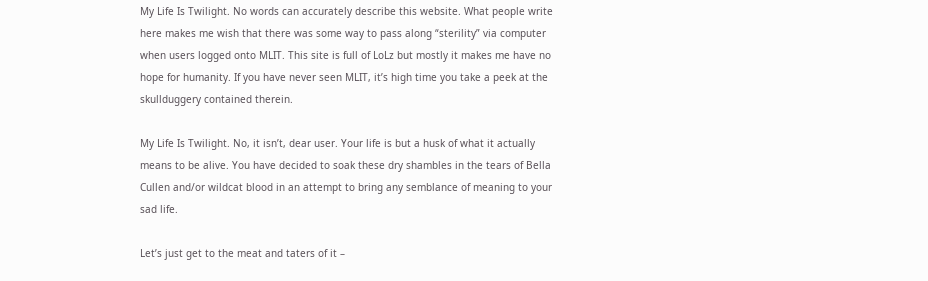My Life Is Twilight. No words can accurately describe this website. What people write here makes me wish that there was some way to pass along “sterility” via computer when users logged onto MLIT. This site is full of LoLz but mostly it makes me have no hope for humanity. If you have never seen MLIT, it’s high time you take a peek at the skullduggery contained therein.

My Life Is Twilight. No, it isn’t, dear user. Your life is but a husk of what it actually means to be alive. You have decided to soak these dry shambles in the tears of Bella Cullen and/or wildcat blood in an attempt to bring any semblance of meaning to your sad life.

Let’s just get to the meat and taters of it –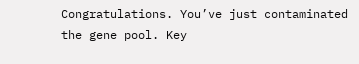Congratulations. You’ve just contaminated the gene pool. Key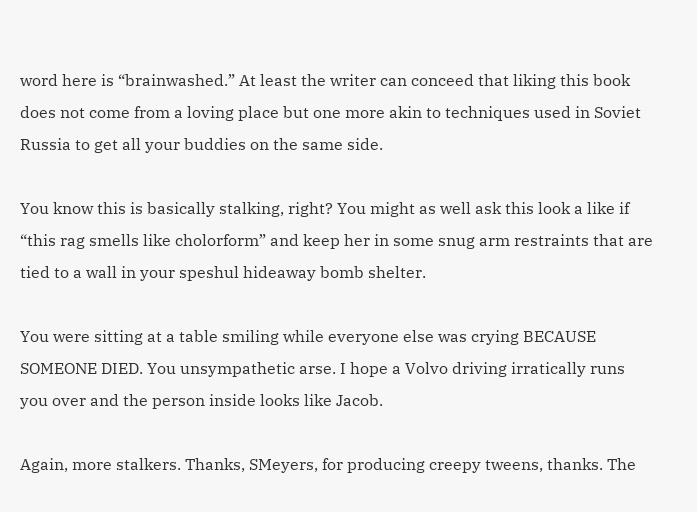word here is “brainwashed.” At least the writer can conceed that liking this book does not come from a loving place but one more akin to techniques used in Soviet Russia to get all your buddies on the same side.

You know this is basically stalking, right? You might as well ask this look a like if “this rag smells like cholorform” and keep her in some snug arm restraints that are tied to a wall in your speshul hideaway bomb shelter.

You were sitting at a table smiling while everyone else was crying BECAUSE SOMEONE DIED. You unsympathetic arse. I hope a Volvo driving irratically runs you over and the person inside looks like Jacob.

Again, more stalkers. Thanks, SMeyers, for producing creepy tweens, thanks. The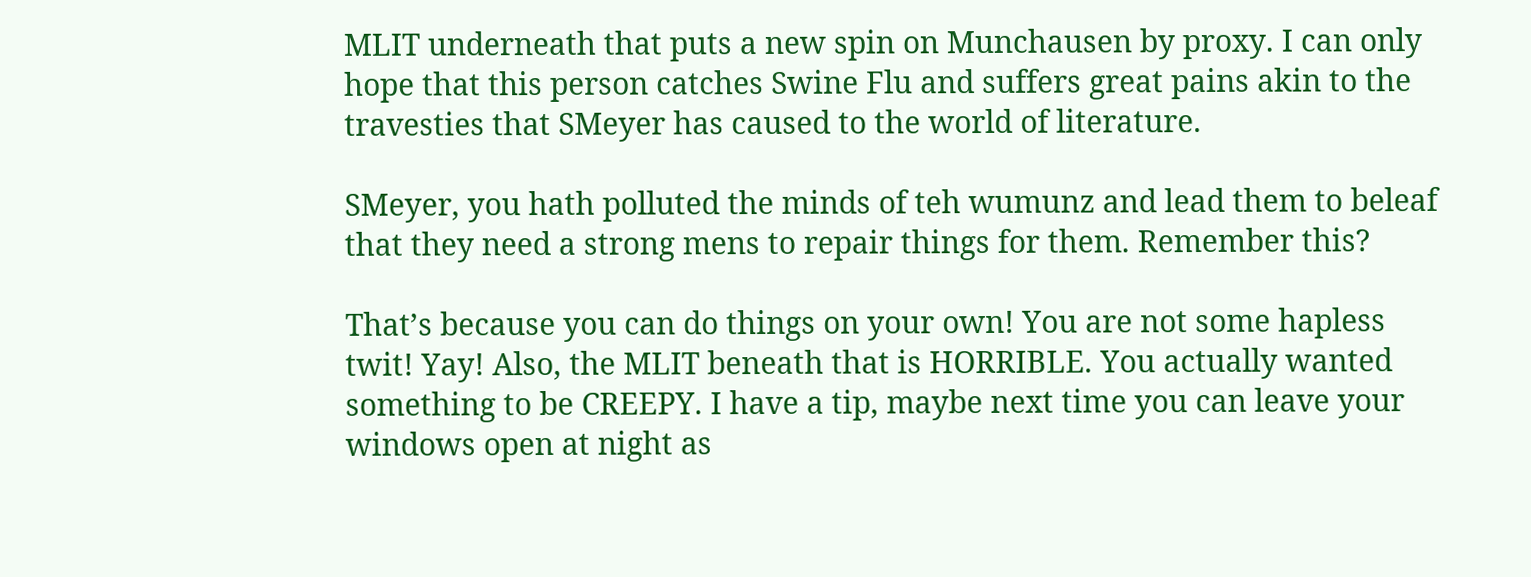MLIT underneath that puts a new spin on Munchausen by proxy. I can only hope that this person catches Swine Flu and suffers great pains akin to the travesties that SMeyer has caused to the world of literature.

SMeyer, you hath polluted the minds of teh wumunz and lead them to beleaf that they need a strong mens to repair things for them. Remember this?

That’s because you can do things on your own! You are not some hapless twit! Yay! Also, the MLIT beneath that is HORRIBLE. You actually wanted something to be CREEPY. I have a tip, maybe next time you can leave your windows open at night as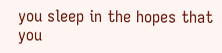you sleep in the hopes that you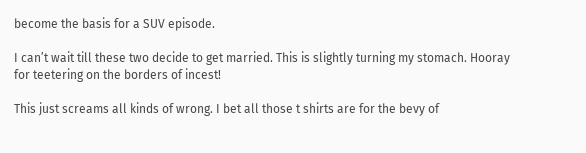become the basis for a SUV episode.

I can’t wait till these two decide to get married. This is slightly turning my stomach. Hooray for teetering on the borders of incest!

This just screams all kinds of wrong. I bet all those t shirts are for the bevy of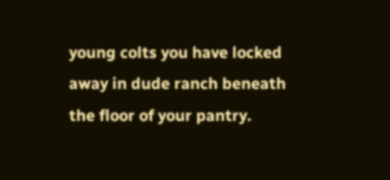young colts you have locked away in dude ranch beneath the floor of your pantry.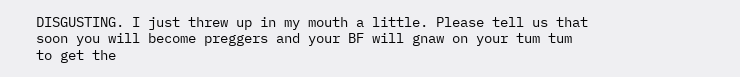DISGUSTING. I just threw up in my mouth a little. Please tell us that soon you will become preggers and your BF will gnaw on your tum tum to get the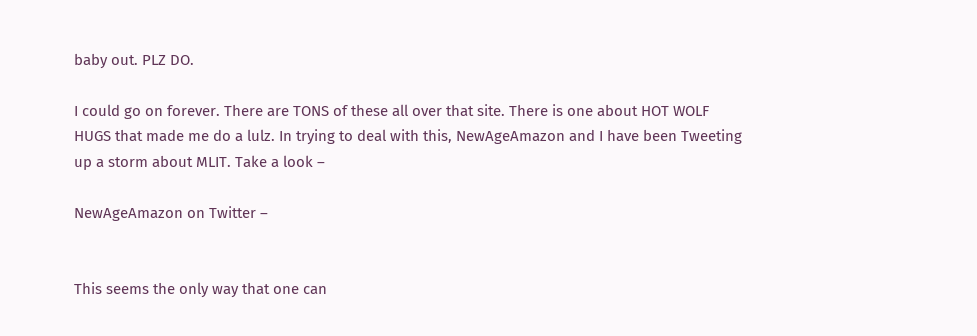baby out. PLZ DO.

I could go on forever. There are TONS of these all over that site. There is one about HOT WOLF HUGS that made me do a lulz. In trying to deal with this, NewAgeAmazon and I have been Tweeting up a storm about MLIT. Take a look –

NewAgeAmazon on Twitter –


This seems the only way that one can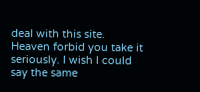deal with this site. Heaven forbid you take it seriously. I wish I could say the same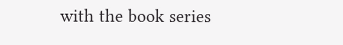with the book series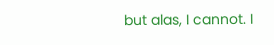but alas, I cannot. I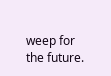weep for the future.